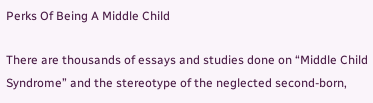Perks Of Being A Middle Child

There are thousands of essays and studies done on “Middle Child Syndrome” and the stereotype of the neglected second-born,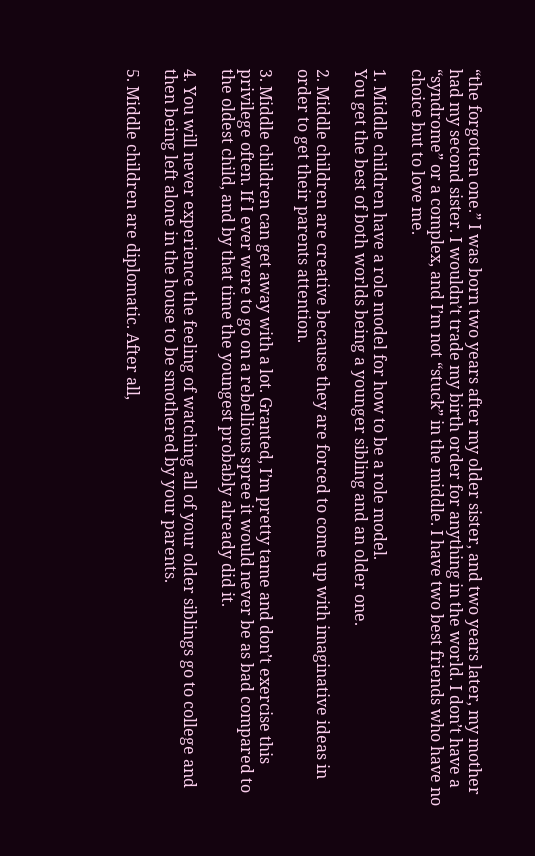“the forgotten one.” I was born two years after my older sister, and two years later, my mother had my second sister. I wouldn’t trade my birth order for anything in the world. I don’t have a “syndrome” or a complex, and I’m not “stuck” in the middle. I have two best friends who have no choice but to love me.

1. Middle children have a role model for how to be a role model.
You get the best of both worlds being a younger sibling and an older one.

2. Middle children are creative because they are forced to come up with imaginative ideas in order to get their parents attention.

3. Middle children can get away with a lot. Granted, I’m pretty tame and don’t exercise this privilege often. If I ever were to go on a rebellious spree it would never be as bad compared to the oldest child, and by that time the youngest probably already did it.

4. You will never experience the feeling of watching all of your older siblings go to college and then being left alone in the house to be smothered by your parents.

5. Middle children are diplomatic. After all,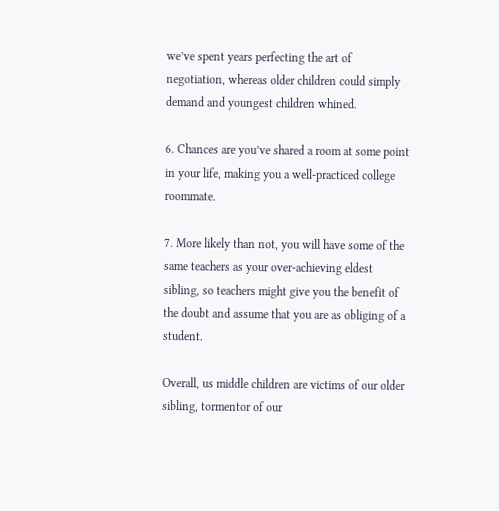we’ve spent years perfecting the art of negotiation, whereas older children could simply demand and youngest children whined.

6. Chances are you’ve shared a room at some point in your life, making you a well-practiced college roommate.

7. More likely than not, you will have some of the same teachers as your over-achieving eldest sibling, so teachers might give you the benefit of the doubt and assume that you are as obliging of a student.

Overall, us middle children are victims of our older sibling, tormentor of our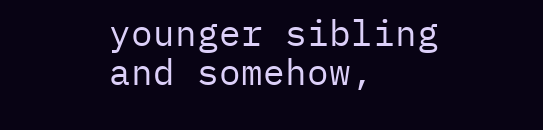younger sibling and somehow,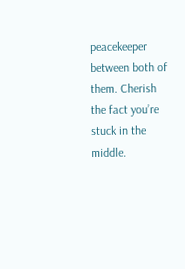peacekeeper between both of them. Cherish the fact you’re stuck in the middle.